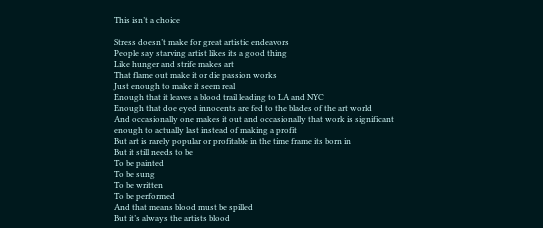This isn’t a choice

Stress doesn’t make for great artistic endeavors
People say starving artist likes its a good thing
Like hunger and strife makes art
That flame out make it or die passion works
Just enough to make it seem real
Enough that it leaves a blood trail leading to LA and NYC
Enough that doe eyed innocents are fed to the blades of the art world
And occasionally one makes it out and occasionally that work is significant enough to actually last instead of making a profit
But art is rarely popular or profitable in the time frame its born in
But it still needs to be
To be painted
To be sung
To be written
To be performed
And that means blood must be spilled
But it’s always the artists blood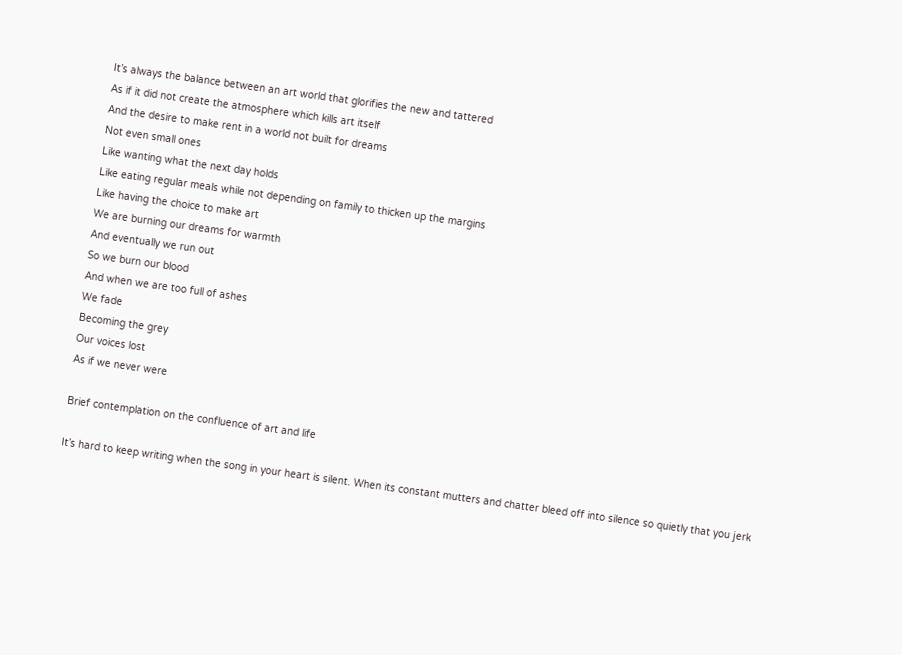It’s always the balance between an art world that glorifies the new and tattered
As if it did not create the atmosphere which kills art itself
And the desire to make rent in a world not built for dreams
Not even small ones
Like wanting what the next day holds
Like eating regular meals while not depending on family to thicken up the margins
Like having the choice to make art
We are burning our dreams for warmth
And eventually we run out
So we burn our blood
And when we are too full of ashes
We fade
Becoming the grey
Our voices lost
As if we never were

Brief contemplation on the confluence of art and life

It’s hard to keep writing when the song in your heart is silent. When its constant mutters and chatter bleed off into silence so quietly that you jerk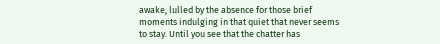awake, lulled by the absence for those brief moments indulging in that quiet that never seems to stay. Until you see that the chatter has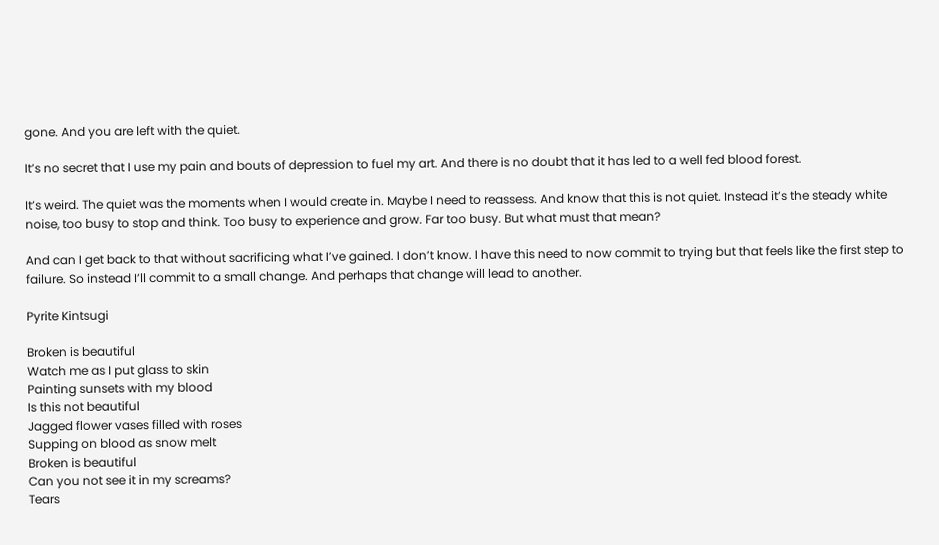gone. And you are left with the quiet.

It’s no secret that I use my pain and bouts of depression to fuel my art. And there is no doubt that it has led to a well fed blood forest.

It’s weird. The quiet was the moments when I would create in. Maybe I need to reassess. And know that this is not quiet. Instead it’s the steady white noise, too busy to stop and think. Too busy to experience and grow. Far too busy. But what must that mean?

And can I get back to that without sacrificing what I’ve gained. I don’t know. I have this need to now commit to trying but that feels like the first step to failure. So instead I’ll commit to a small change. And perhaps that change will lead to another.

Pyrite Kintsugi

Broken is beautiful
Watch me as I put glass to skin
Painting sunsets with my blood
Is this not beautiful
Jagged flower vases filled with roses
Supping on blood as snow melt
Broken is beautiful
Can you not see it in my screams?
Tears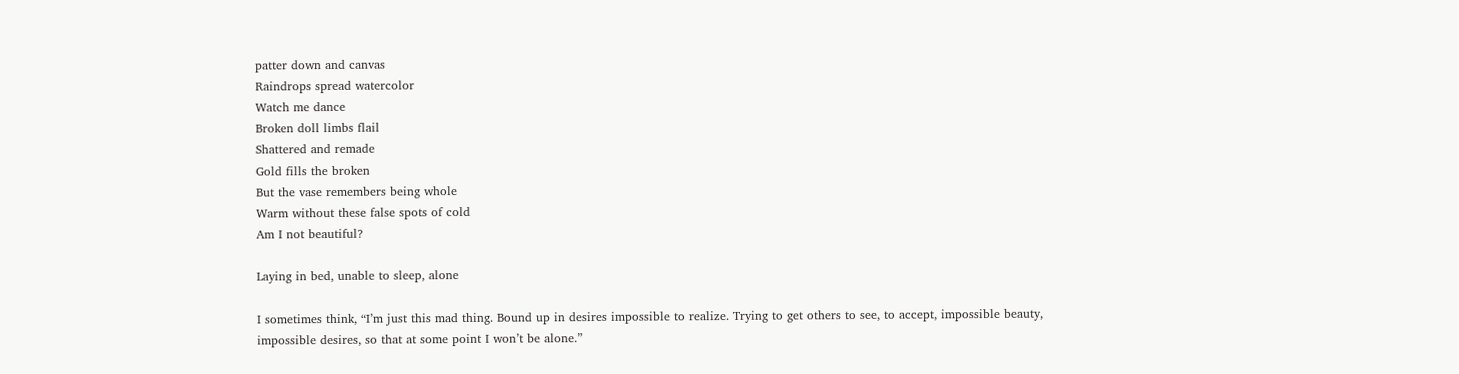patter down and canvas
Raindrops spread watercolor
Watch me dance
Broken doll limbs flail
Shattered and remade
Gold fills the broken
But the vase remembers being whole
Warm without these false spots of cold
Am I not beautiful?

Laying in bed, unable to sleep, alone

I sometimes think, “I’m just this mad thing. Bound up in desires impossible to realize. Trying to get others to see, to accept, impossible beauty, impossible desires, so that at some point I won’t be alone.”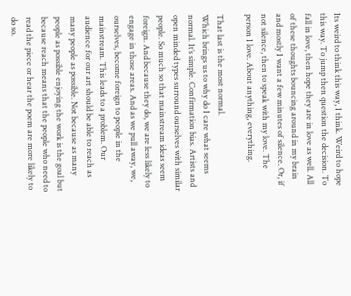Its weird to think this way, I think. Weird to hope this way. To jump then question the decision. To fall in love, then hope they are in love as well. All of these thoughts bouncing around in my brain and mostly I want a few minutes of silence. Or, if not silence, then to speak with my love. The person I love. About anything, everything.

That last is the most normal.
Which brings us to why do I care what seems normal. It’s simple. Confirmation bias. Artists and open minded types surround ourselves with similar people. So much so that mainstream ideas seem foreign. And because they do, we are less likely to engage in those areas. And as we pull away, we, ourselves, become foreign to people in the mainstream. This leads to a problem. Our audience for our art should be able to reach as many people as possible. Not because as many people as possible enjoying the work is the goal but because reach means that the people who need to read the piece or hear the poem are more likely to do so.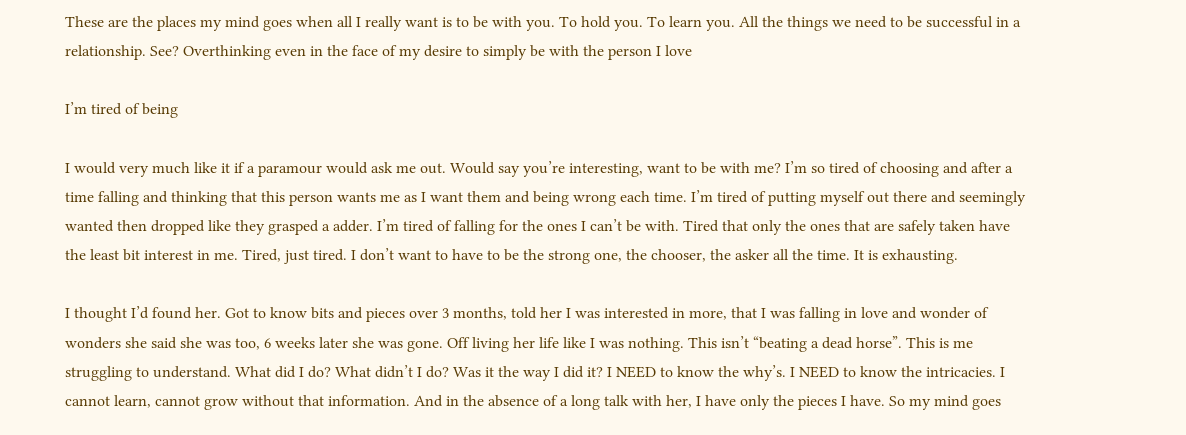These are the places my mind goes when all I really want is to be with you. To hold you. To learn you. All the things we need to be successful in a relationship. See? Overthinking even in the face of my desire to simply be with the person I love

I’m tired of being

I would very much like it if a paramour would ask me out. Would say you’re interesting, want to be with me? I’m so tired of choosing and after a time falling and thinking that this person wants me as I want them and being wrong each time. I’m tired of putting myself out there and seemingly wanted then dropped like they grasped a adder. I’m tired of falling for the ones I can’t be with. Tired that only the ones that are safely taken have the least bit interest in me. Tired, just tired. I don’t want to have to be the strong one, the chooser, the asker all the time. It is exhausting.

I thought I’d found her. Got to know bits and pieces over 3 months, told her I was interested in more, that I was falling in love and wonder of wonders she said she was too, 6 weeks later she was gone. Off living her life like I was nothing. This isn’t “beating a dead horse”. This is me struggling to understand. What did I do? What didn’t I do? Was it the way I did it? I NEED to know the why’s. I NEED to know the intricacies. I cannot learn, cannot grow without that information. And in the absence of a long talk with her, I have only the pieces I have. So my mind goes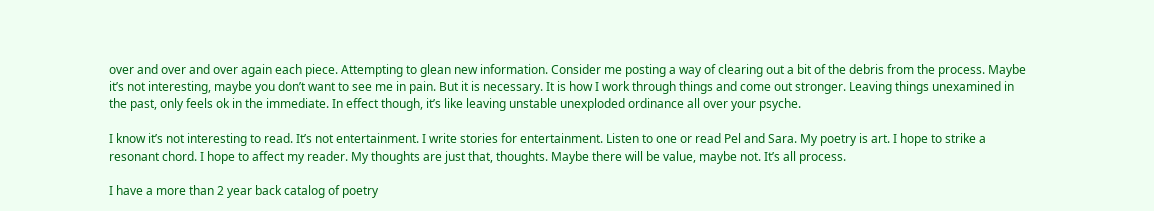over and over and over again each piece. Attempting to glean new information. Consider me posting a way of clearing out a bit of the debris from the process. Maybe it’s not interesting, maybe you don’t want to see me in pain. But it is necessary. It is how I work through things and come out stronger. Leaving things unexamined in the past, only feels ok in the immediate. In effect though, it’s like leaving unstable unexploded ordinance all over your psyche.

I know it’s not interesting to read. It’s not entertainment. I write stories for entertainment. Listen to one or read Pel and Sara. My poetry is art. I hope to strike a resonant chord. I hope to affect my reader. My thoughts are just that, thoughts. Maybe there will be value, maybe not. It’s all process.

I have a more than 2 year back catalog of poetry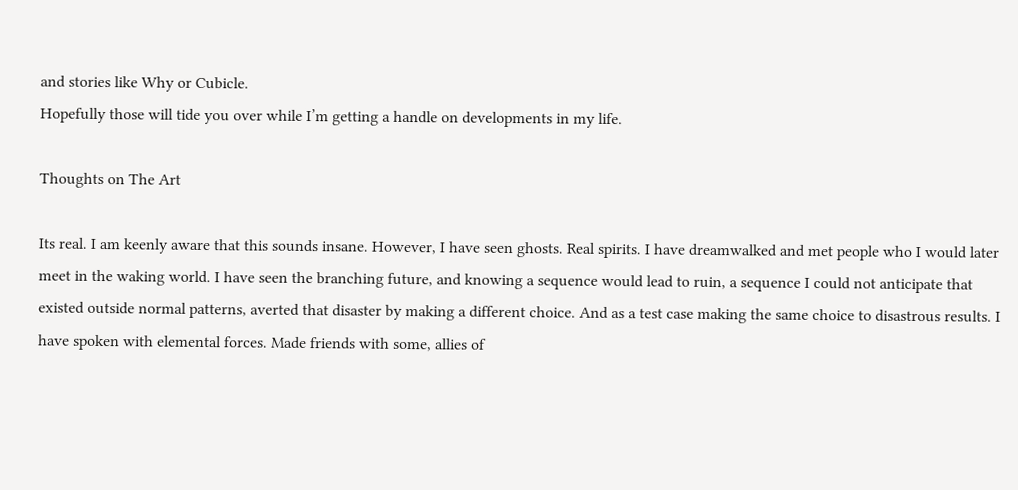and stories like Why or Cubicle.
Hopefully those will tide you over while I’m getting a handle on developments in my life.

Thoughts on The Art

Its real. I am keenly aware that this sounds insane. However, I have seen ghosts. Real spirits. I have dreamwalked and met people who I would later meet in the waking world. I have seen the branching future, and knowing a sequence would lead to ruin, a sequence I could not anticipate that existed outside normal patterns, averted that disaster by making a different choice. And as a test case making the same choice to disastrous results. I have spoken with elemental forces. Made friends with some, allies of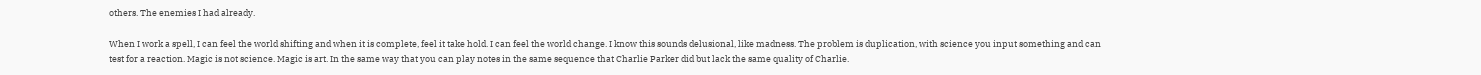others. The enemies I had already.

When I work a spell, I can feel the world shifting and when it is complete, feel it take hold. I can feel the world change. I know this sounds delusional, like madness. The problem is duplication, with science you input something and can test for a reaction. Magic is not science. Magic is art. In the same way that you can play notes in the same sequence that Charlie Parker did but lack the same quality of Charlie.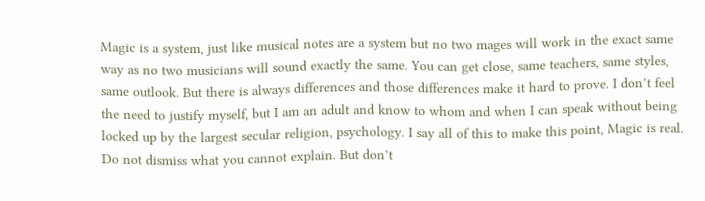Magic is a system, just like musical notes are a system but no two mages will work in the exact same way as no two musicians will sound exactly the same. You can get close, same teachers, same styles, same outlook. But there is always differences and those differences make it hard to prove. I don’t feel the need to justify myself, but I am an adult and know to whom and when I can speak without being locked up by the largest secular religion, psychology. I say all of this to make this point, Magic is real. Do not dismiss what you cannot explain. But don’t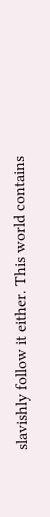slavishly follow it either. This world contains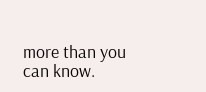more than you can know.